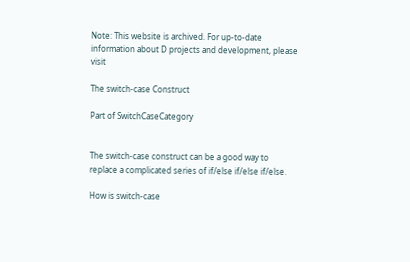Note: This website is archived. For up-to-date information about D projects and development, please visit

The switch-case Construct

Part of SwitchCaseCategory


The switch-case construct can be a good way to replace a complicated series of if/else if/else if/else.

How is switch-case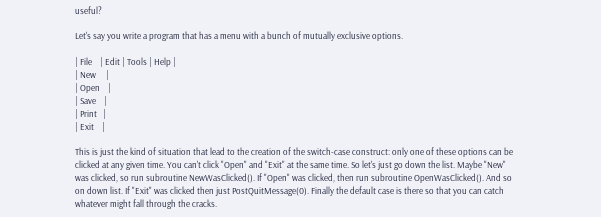useful?

Let's say you write a program that has a menu with a bunch of mutually exclusive options.

| File    | Edit | Tools | Help |
| New     |
| Open    |
| Save    |
| Print   |
| Exit    |

This is just the kind of situation that lead to the creation of the switch-case construct: only one of these options can be clicked at any given time. You can't click "Open" and "Exit" at the same time. So let's just go down the list. Maybe "New" was clicked, so run subroutine NewWasClicked(). If "Open" was clicked, then run subroutine OpenWasClicked(). And so on down list. If "Exit" was clicked then just PostQuitMessage(0). Finally the default case is there so that you can catch whatever might fall through the cracks.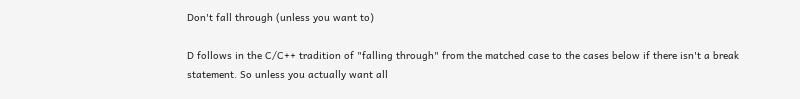Don't fall through (unless you want to)

D follows in the C/C++ tradition of "falling through" from the matched case to the cases below if there isn't a break statement. So unless you actually want all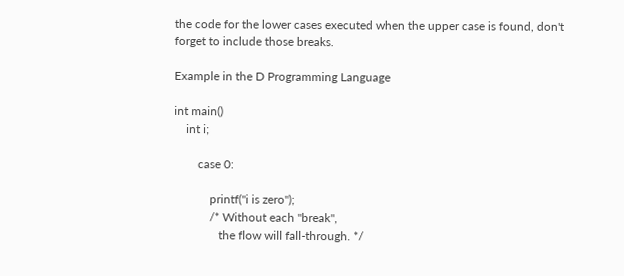the code for the lower cases executed when the upper case is found, don't forget to include those breaks.

Example in the D Programming Language

int main()
    int i;

        case 0:

            printf("i is zero");
            /* Without each "break",
               the flow will fall-through. */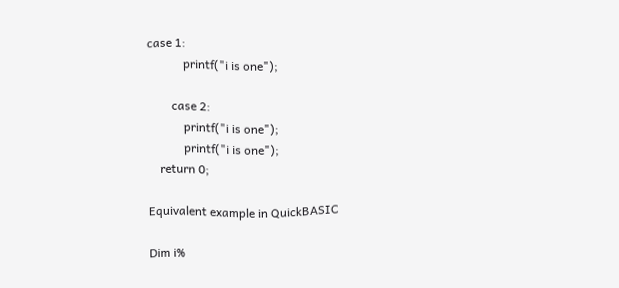case 1:
            printf("i is one");

        case 2:
            printf("i is one");
            printf("i is one");
    return 0;

Equivalent example in QuickBASIC

Dim i%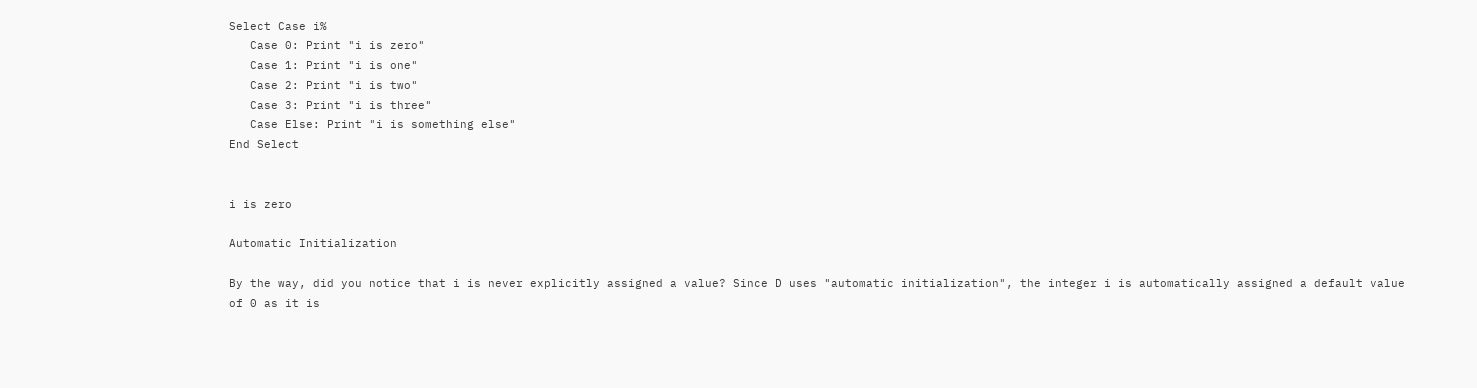Select Case i%
   Case 0: Print "i is zero"
   Case 1: Print "i is one"
   Case 2: Print "i is two"
   Case 3: Print "i is three"
   Case Else: Print "i is something else"
End Select


i is zero

Automatic Initialization

By the way, did you notice that i is never explicitly assigned a value? Since D uses "automatic initialization", the integer i is automatically assigned a default value of 0 as it is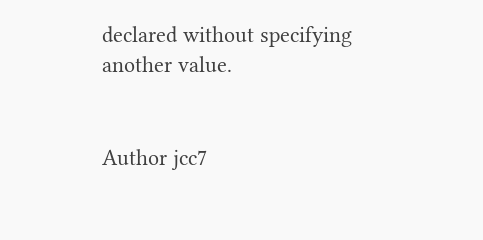declared without specifying another value.


Author jcc7